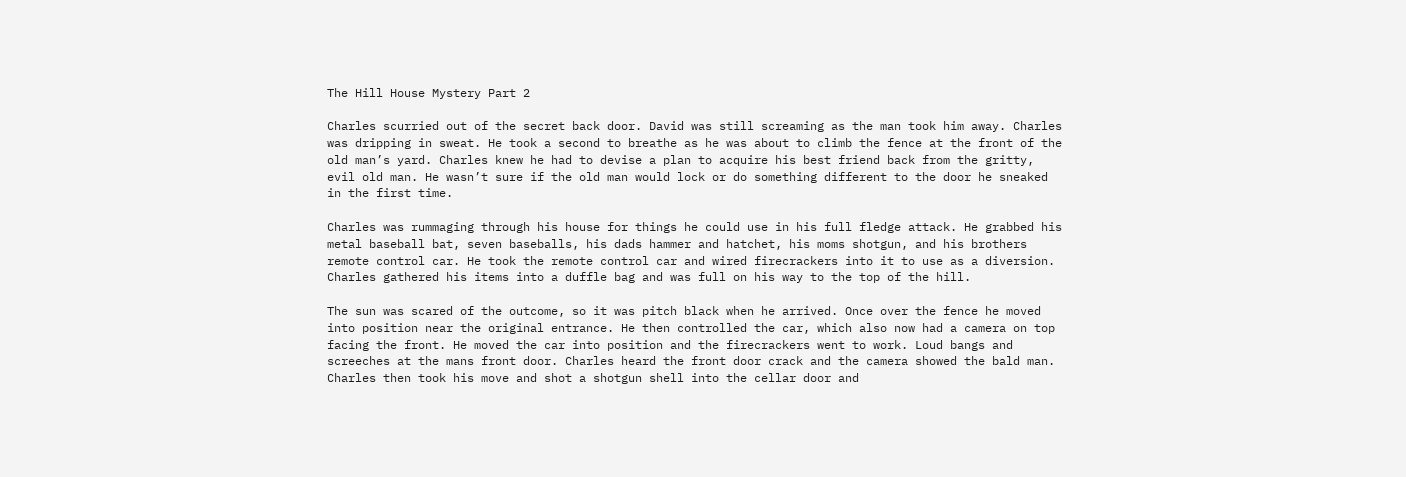The Hill House Mystery Part 2

Charles scurried out of the secret back door. David was still screaming as the man took him away. Charles was dripping in sweat. He took a second to breathe as he was about to climb the fence at the front of the old man’s yard. Charles knew he had to devise a plan to acquire his best friend back from the gritty, evil old man. He wasn’t sure if the old man would lock or do something different to the door he sneaked in the first time.

Charles was rummaging through his house for things he could use in his full fledge attack. He grabbed his metal baseball bat, seven baseballs, his dads hammer and hatchet, his moms shotgun, and his brothers remote control car. He took the remote control car and wired firecrackers into it to use as a diversion. Charles gathered his items into a duffle bag and was full on his way to the top of the hill.

The sun was scared of the outcome, so it was pitch black when he arrived. Once over the fence he moved into position near the original entrance. He then controlled the car, which also now had a camera on top facing the front. He moved the car into position and the firecrackers went to work. Loud bangs and screeches at the mans front door. Charles heard the front door crack and the camera showed the bald man. Charles then took his move and shot a shotgun shell into the cellar door and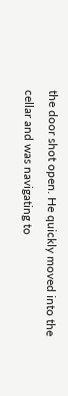the door shot open. He quickly moved into the cellar and was navigating to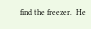find the freezer.  He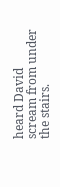heard David scream from under the stairs.